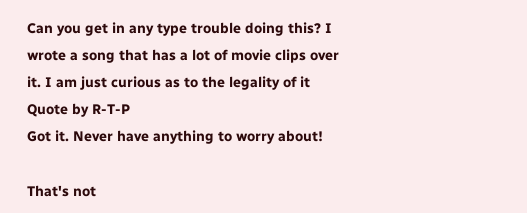Can you get in any type trouble doing this? I wrote a song that has a lot of movie clips over it. I am just curious as to the legality of it
Quote by R-T-P
Got it. Never have anything to worry about!

That's not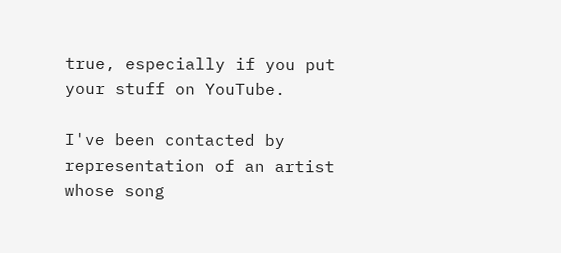true, especially if you put your stuff on YouTube.

I've been contacted by representation of an artist whose song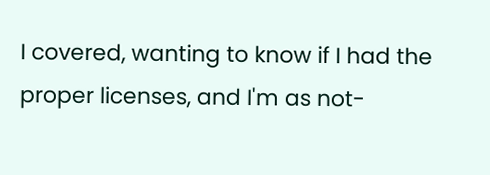I covered, wanting to know if I had the proper licenses, and I'm as not-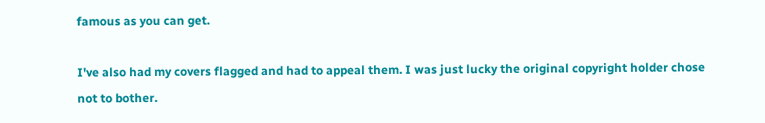famous as you can get.

I've also had my covers flagged and had to appeal them. I was just lucky the original copyright holder chose not to bother.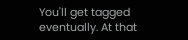You'll get tagged eventually. At that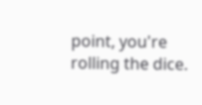point, you're rolling the dice.